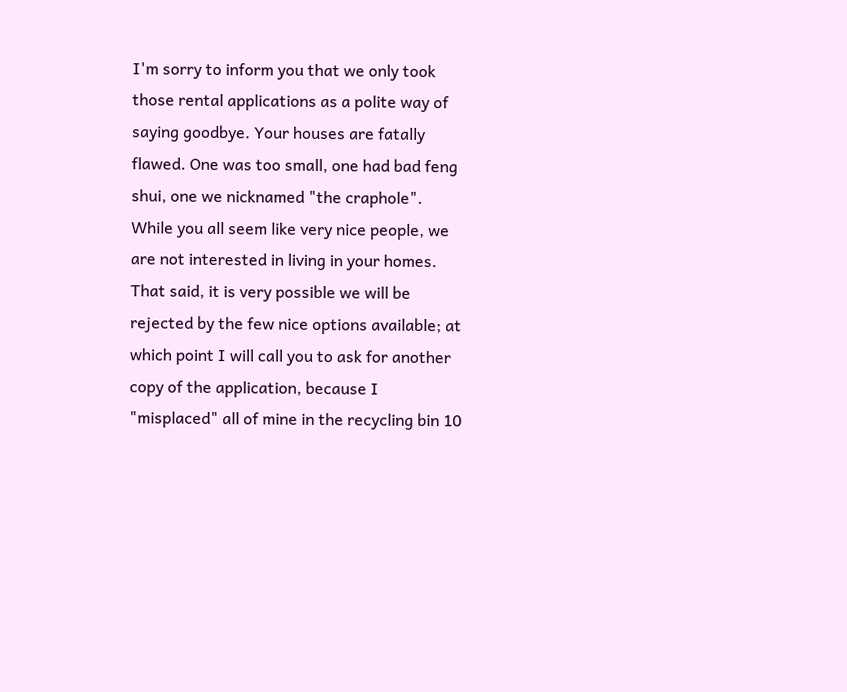I'm sorry to inform you that we only took those rental applications as a polite way of saying goodbye. Your houses are fatally flawed. One was too small, one had bad feng shui, one we nicknamed "the craphole". While you all seem like very nice people, we are not interested in living in your homes. That said, it is very possible we will be rejected by the few nice options available; at which point I will call you to ask for another copy of the application, because I "misplaced" all of mine in the recycling bin 10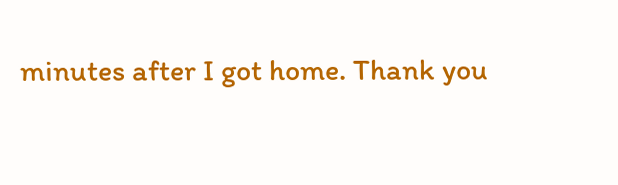minutes after I got home. Thank you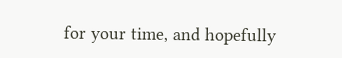for your time, and hopefully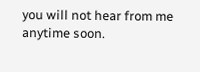you will not hear from me anytime soon.